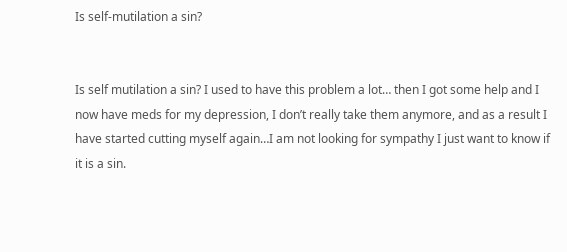Is self-mutilation a sin?


Is self mutilation a sin? I used to have this problem a lot… then I got some help and I now have meds for my depression, I don’t really take them anymore, and as a result I have started cutting myself again…I am not looking for sympathy I just want to know if it is a sin.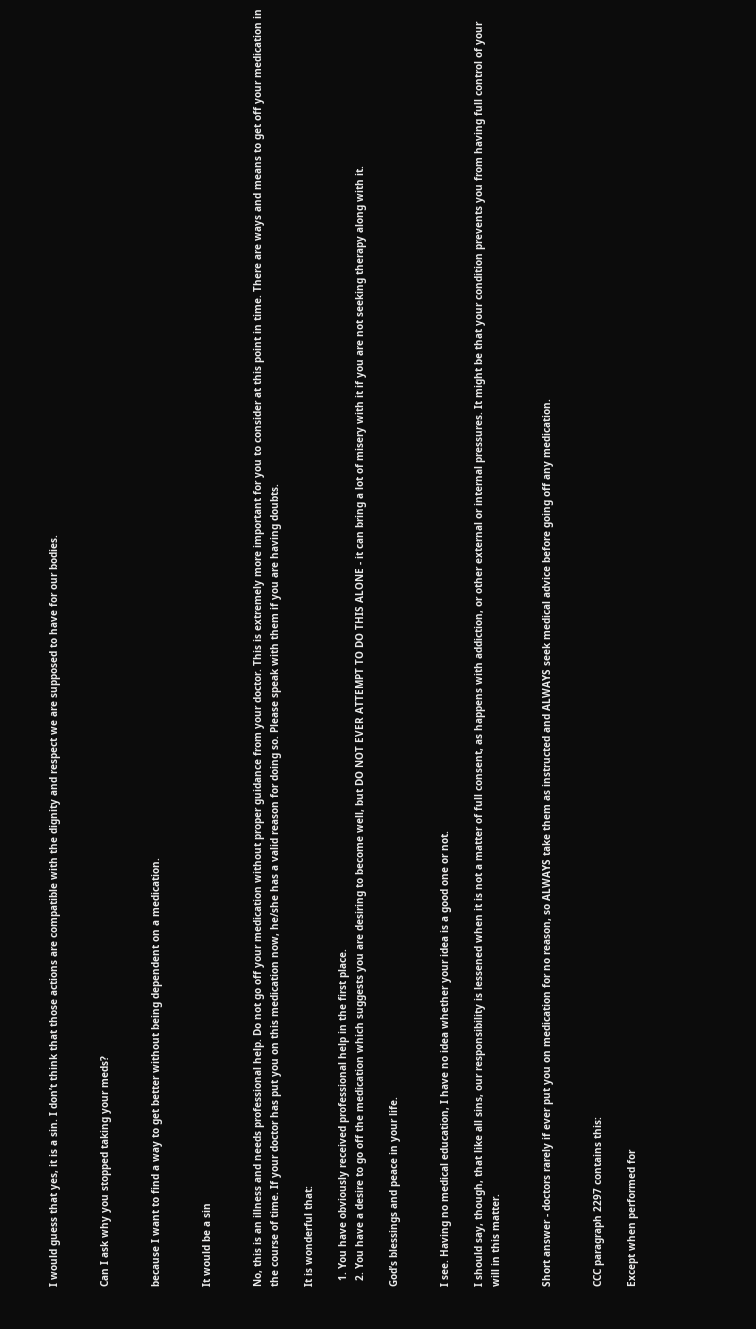I would guess that yes, it is a sin. I don’t think that those actions are compatible with the dignity and respect we are supposed to have for our bodies.


Can I ask why you stopped taking your meds?


because I want to find a way to get better without being dependent on a medication.


It would be a sin


No, this is an illness and needs professional help. Do not go off your medication without proper guidance from your doctor. This is extremely more important for you to consider at this point in time. There are ways and means to get off your medication in the course of time. If your doctor has put you on this medication now, he/she has a valid reason for doing so. Please speak with them if you are having doubts.

It is wonderful that:

  1. You have obviously received professional help in the first place.
  2. You have a desire to go off the medication which suggests you are desiring to become well, but DO NOT EVER ATTEMPT TO DO THIS ALONE - it can bring a lot of misery with it if you are not seeking therapy along with it.

God’s blessings and peace in your life.


I see. Having no medical education, I have no idea whether your idea is a good one or not.

I should say, though, that like all sins, our responsibility is lessened when it is not a matter of full consent, as happens with addiction, or other external or internal pressures. It might be that your condition prevents you from having full control of your will in this matter.


Short answer - doctors rarely if ever put you on medication for no reason, so ALWAYS take them as instructed and ALWAYS seek medical advice before going off any medication.


CCC paragraph 2297 contains this:

Except when performed for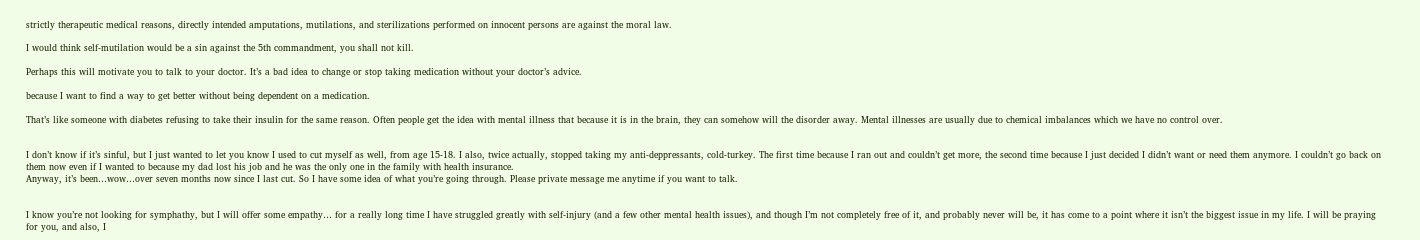strictly therapeutic medical reasons, directly intended amputations, mutilations, and sterilizations performed on innocent persons are against the moral law.

I would think self-mutilation would be a sin against the 5th commandment, you shall not kill.

Perhaps this will motivate you to talk to your doctor. It’s a bad idea to change or stop taking medication without your doctor’s advice.

because I want to find a way to get better without being dependent on a medication.

That’s like someone with diabetes refusing to take their insulin for the same reason. Often people get the idea with mental illness that because it is in the brain, they can somehow will the disorder away. Mental illnesses are usually due to chemical imbalances which we have no control over.


I don’t know if it’s sinful, but I just wanted to let you know I used to cut myself as well, from age 15-18. I also, twice actually, stopped taking my anti-deppressants, cold-turkey. The first time because I ran out and couldn’t get more, the second time because I just decided I didn’t want or need them anymore. I couldn’t go back on them now even if I wanted to because my dad lost his job and he was the only one in the family with health insurance.
Anyway, it’s been…wow…over seven months now since I last cut. So I have some idea of what you’re going through. Please private message me anytime if you want to talk.


I know you’re not looking for symphathy, but I will offer some empathy… for a really long time I have struggled greatly with self-injury (and a few other mental health issues), and though I’m not completely free of it, and probably never will be, it has come to a point where it isn’t the biggest issue in my life. I will be praying for you, and also, I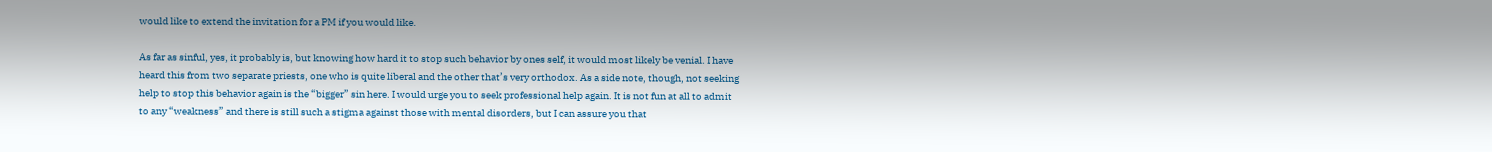would like to extend the invitation for a PM if you would like.

As far as sinful, yes, it probably is, but knowing how hard it to stop such behavior by ones self, it would most likely be venial. I have heard this from two separate priests, one who is quite liberal and the other that’s very orthodox. As a side note, though, not seeking help to stop this behavior again is the “bigger” sin here. I would urge you to seek professional help again. It is not fun at all to admit to any “weakness” and there is still such a stigma against those with mental disorders, but I can assure you that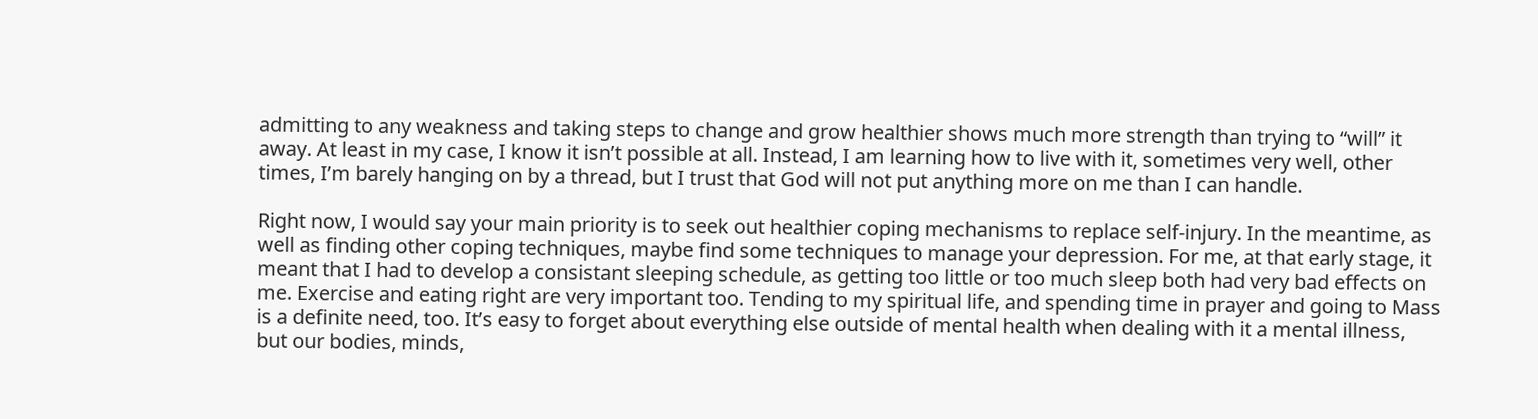admitting to any weakness and taking steps to change and grow healthier shows much more strength than trying to “will” it away. At least in my case, I know it isn’t possible at all. Instead, I am learning how to live with it, sometimes very well, other times, I’m barely hanging on by a thread, but I trust that God will not put anything more on me than I can handle.

Right now, I would say your main priority is to seek out healthier coping mechanisms to replace self-injury. In the meantime, as well as finding other coping techniques, maybe find some techniques to manage your depression. For me, at that early stage, it meant that I had to develop a consistant sleeping schedule, as getting too little or too much sleep both had very bad effects on me. Exercise and eating right are very important too. Tending to my spiritual life, and spending time in prayer and going to Mass is a definite need, too. It’s easy to forget about everything else outside of mental health when dealing with it a mental illness, but our bodies, minds,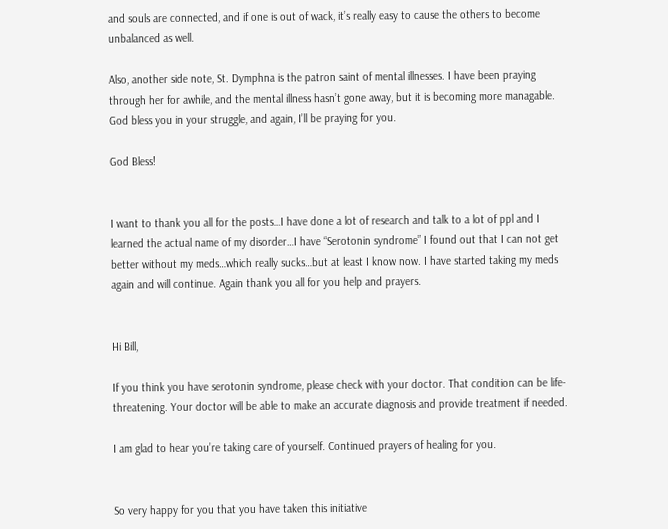and souls are connected, and if one is out of wack, it’s really easy to cause the others to become unbalanced as well.

Also, another side note, St. Dymphna is the patron saint of mental illnesses. I have been praying through her for awhile, and the mental illness hasn’t gone away, but it is becoming more managable. God bless you in your struggle, and again, I’ll be praying for you.

God Bless!


I want to thank you all for the posts…I have done a lot of research and talk to a lot of ppl and I learned the actual name of my disorder…I have “Serotonin syndrome” I found out that I can not get better without my meds…which really sucks…but at least I know now. I have started taking my meds again and will continue. Again thank you all for you help and prayers.


Hi Bill,

If you think you have serotonin syndrome, please check with your doctor. That condition can be life-threatening. Your doctor will be able to make an accurate diagnosis and provide treatment if needed.

I am glad to hear you’re taking care of yourself. Continued prayers of healing for you.


So very happy for you that you have taken this initiative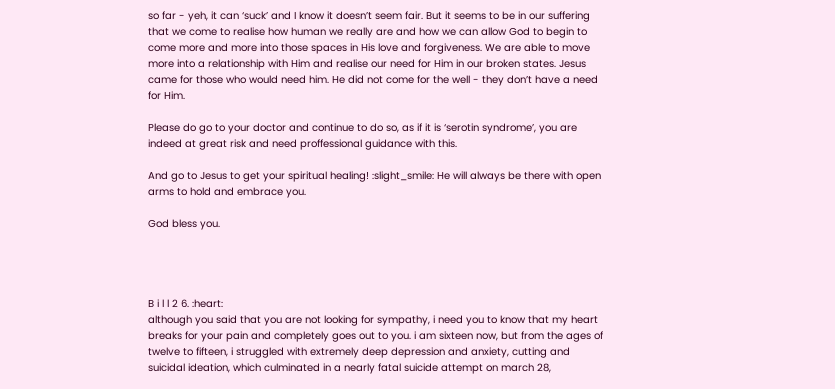so far - yeh, it can ‘suck’ and I know it doesn’t seem fair. But it seems to be in our suffering that we come to realise how human we really are and how we can allow God to begin to come more and more into those spaces in His love and forgiveness. We are able to move more into a relationship with Him and realise our need for Him in our broken states. Jesus came for those who would need him. He did not come for the well - they don’t have a need for Him.

Please do go to your doctor and continue to do so, as if it is ‘serotin syndrome’, you are indeed at great risk and need proffessional guidance with this.

And go to Jesus to get your spiritual healing! :slight_smile: He will always be there with open arms to hold and embrace you.

God bless you.




B i l l 2 6. :heart:
although you said that you are not looking for sympathy, i need you to know that my heart breaks for your pain and completely goes out to you. i am sixteen now, but from the ages of twelve to fifteen, i struggled with extremely deep depression and anxiety, cutting and suicidal ideation, which culminated in a nearly fatal suicide attempt on march 28,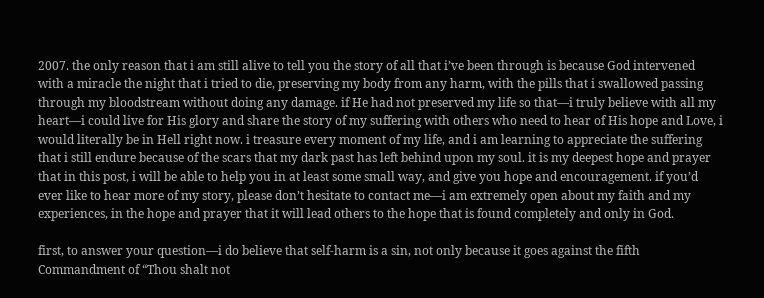2007. the only reason that i am still alive to tell you the story of all that i’ve been through is because God intervened with a miracle the night that i tried to die, preserving my body from any harm, with the pills that i swallowed passing through my bloodstream without doing any damage. if He had not preserved my life so that—i truly believe with all my heart—i could live for His glory and share the story of my suffering with others who need to hear of His hope and Love, i would literally be in Hell right now. i treasure every moment of my life, and i am learning to appreciate the suffering that i still endure because of the scars that my dark past has left behind upon my soul. it is my deepest hope and prayer that in this post, i will be able to help you in at least some small way, and give you hope and encouragement. if you’d ever like to hear more of my story, please don’t hesitate to contact me—i am extremely open about my faith and my experiences, in the hope and prayer that it will lead others to the hope that is found completely and only in God.

first, to answer your question—i do believe that self-harm is a sin, not only because it goes against the fifth Commandment of “Thou shalt not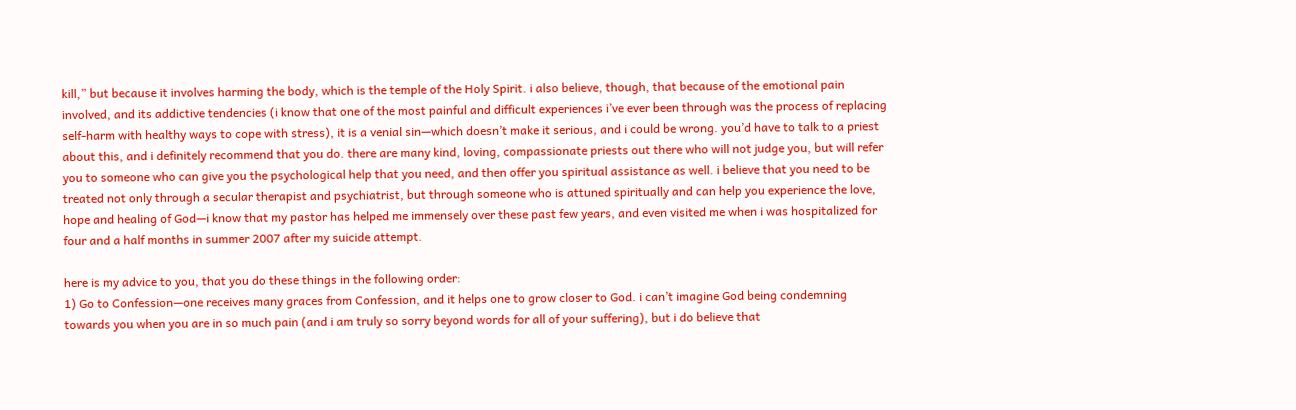kill,” but because it involves harming the body, which is the temple of the Holy Spirit. i also believe, though, that because of the emotional pain involved, and its addictive tendencies (i know that one of the most painful and difficult experiences i’ve ever been through was the process of replacing self-harm with healthy ways to cope with stress), it is a venial sin—which doesn’t make it serious, and i could be wrong. you’d have to talk to a priest about this, and i definitely recommend that you do. there are many kind, loving, compassionate priests out there who will not judge you, but will refer you to someone who can give you the psychological help that you need, and then offer you spiritual assistance as well. i believe that you need to be treated not only through a secular therapist and psychiatrist, but through someone who is attuned spiritually and can help you experience the love, hope and healing of God—i know that my pastor has helped me immensely over these past few years, and even visited me when i was hospitalized for four and a half months in summer 2007 after my suicide attempt.

here is my advice to you, that you do these things in the following order:
1) Go to Confession—one receives many graces from Confession, and it helps one to grow closer to God. i can’t imagine God being condemning towards you when you are in so much pain (and i am truly so sorry beyond words for all of your suffering), but i do believe that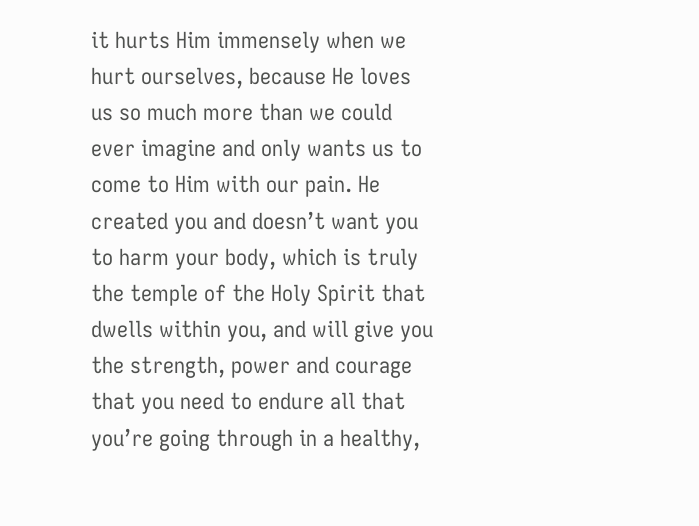it hurts Him immensely when we hurt ourselves, because He loves us so much more than we could ever imagine and only wants us to come to Him with our pain. He created you and doesn’t want you to harm your body, which is truly the temple of the Holy Spirit that dwells within you, and will give you the strength, power and courage that you need to endure all that you’re going through in a healthy,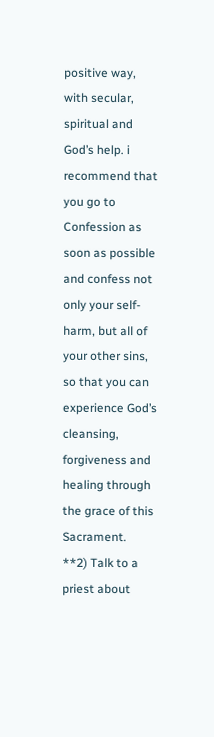positive way, with secular, spiritual and God’s help. i recommend that you go to Confession as soon as possible and confess not only your self-harm, but all of your other sins, so that you can experience God’s cleansing, forgiveness and healing through the grace of this Sacrament.
**2) Talk to a priest about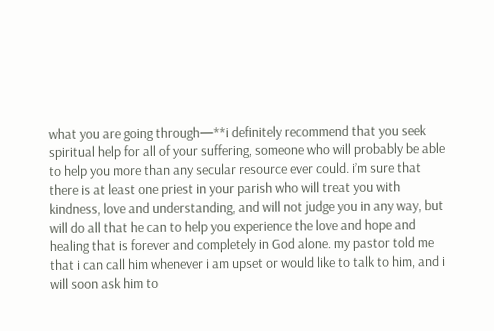what you are going through—**i definitely recommend that you seek spiritual help for all of your suffering, someone who will probably be able to help you more than any secular resource ever could. i’m sure that there is at least one priest in your parish who will treat you with kindness, love and understanding, and will not judge you in any way, but will do all that he can to help you experience the love and hope and healing that is forever and completely in God alone. my pastor told me that i can call him whenever i am upset or would like to talk to him, and i will soon ask him to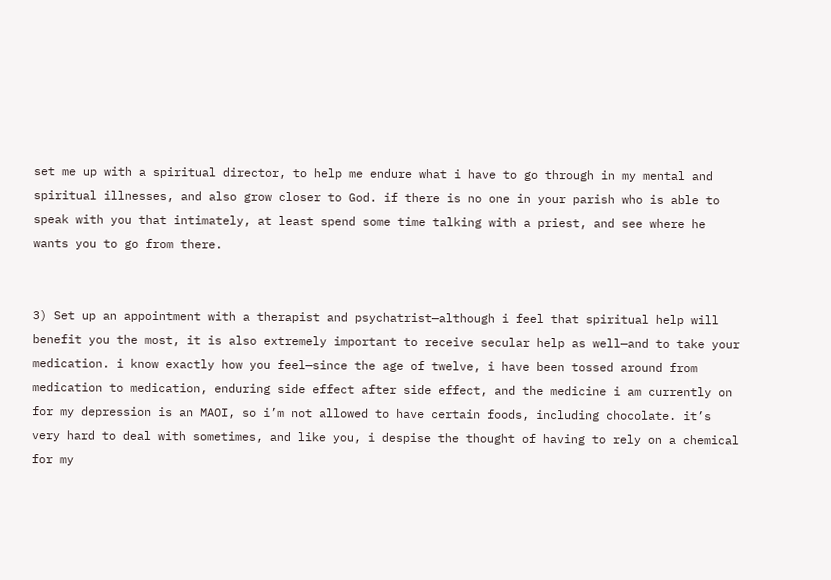set me up with a spiritual director, to help me endure what i have to go through in my mental and spiritual illnesses, and also grow closer to God. if there is no one in your parish who is able to speak with you that intimately, at least spend some time talking with a priest, and see where he wants you to go from there.


3) Set up an appointment with a therapist and psychatrist—although i feel that spiritual help will benefit you the most, it is also extremely important to receive secular help as well—and to take your medication. i know exactly how you feel—since the age of twelve, i have been tossed around from medication to medication, enduring side effect after side effect, and the medicine i am currently on for my depression is an MAOI, so i’m not allowed to have certain foods, including chocolate. it’s very hard to deal with sometimes, and like you, i despise the thought of having to rely on a chemical for my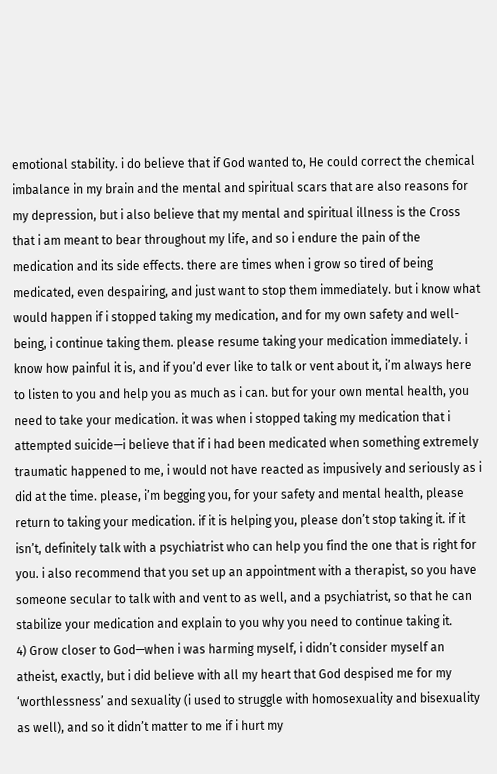emotional stability. i do believe that if God wanted to, He could correct the chemical imbalance in my brain and the mental and spiritual scars that are also reasons for my depression, but i also believe that my mental and spiritual illness is the Cross that i am meant to bear throughout my life, and so i endure the pain of the medication and its side effects. there are times when i grow so tired of being medicated, even despairing, and just want to stop them immediately. but i know what would happen if i stopped taking my medication, and for my own safety and well-being, i continue taking them. please resume taking your medication immediately. i know how painful it is, and if you’d ever like to talk or vent about it, i’m always here to listen to you and help you as much as i can. but for your own mental health, you need to take your medication. it was when i stopped taking my medication that i attempted suicide—i believe that if i had been medicated when something extremely traumatic happened to me, i would not have reacted as impusively and seriously as i did at the time. please, i’m begging you, for your safety and mental health, please return to taking your medication. if it is helping you, please don’t stop taking it. if it isn’t, definitely talk with a psychiatrist who can help you find the one that is right for you. i also recommend that you set up an appointment with a therapist, so you have someone secular to talk with and vent to as well, and a psychiatrist, so that he can stabilize your medication and explain to you why you need to continue taking it.
4) Grow closer to God—when i was harming myself, i didn’t consider myself an atheist, exactly, but i did believe with all my heart that God despised me for my ‘worthlessness’ and sexuality (i used to struggle with homosexuality and bisexuality as well), and so it didn’t matter to me if i hurt my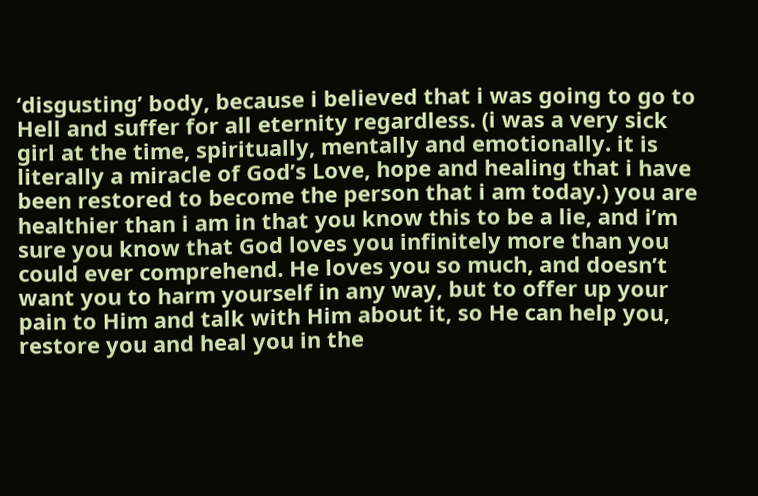‘disgusting’ body, because i believed that i was going to go to Hell and suffer for all eternity regardless. (i was a very sick girl at the time, spiritually, mentally and emotionally. it is literally a miracle of God’s Love, hope and healing that i have been restored to become the person that i am today.) you are healthier than i am in that you know this to be a lie, and i’m sure you know that God loves you infinitely more than you could ever comprehend. He loves you so much, and doesn’t want you to harm yourself in any way, but to offer up your pain to Him and talk with Him about it, so He can help you, restore you and heal you in the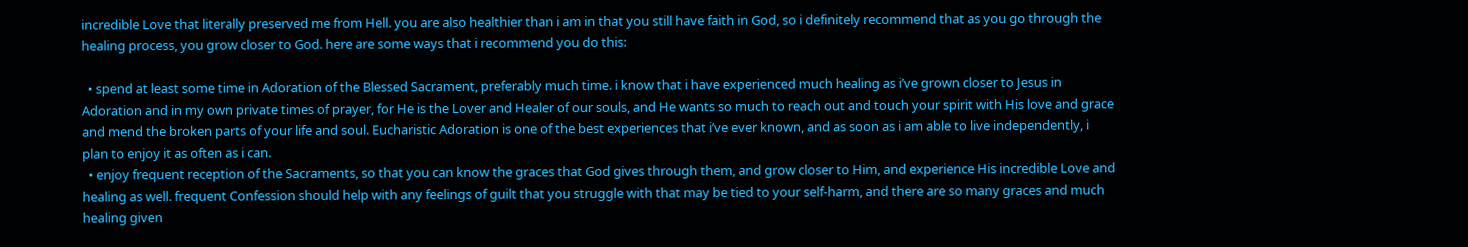incredible Love that literally preserved me from Hell. you are also healthier than i am in that you still have faith in God, so i definitely recommend that as you go through the healing process, you grow closer to God. here are some ways that i recommend you do this:

  • spend at least some time in Adoration of the Blessed Sacrament, preferably much time. i know that i have experienced much healing as i’ve grown closer to Jesus in Adoration and in my own private times of prayer, for He is the Lover and Healer of our souls, and He wants so much to reach out and touch your spirit with His love and grace and mend the broken parts of your life and soul. Eucharistic Adoration is one of the best experiences that i’ve ever known, and as soon as i am able to live independently, i plan to enjoy it as often as i can.
  • enjoy frequent reception of the Sacraments, so that you can know the graces that God gives through them, and grow closer to Him, and experience His incredible Love and healing as well. frequent Confession should help with any feelings of guilt that you struggle with that may be tied to your self-harm, and there are so many graces and much healing given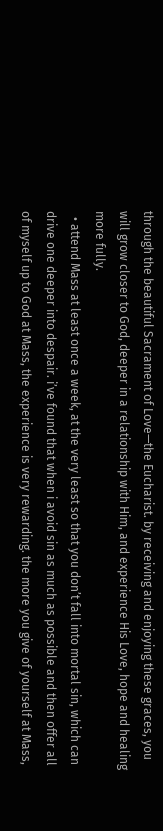through the beautiful Sacrament of Love—the Eucharist. by receiving and enjoying these graces, you will grow closer to God, deeper in a relationship with Him, and experience His Love, hope and healing more fully.
  • attend Mass at least once a week, at the very least so that you don’t fall into mortal sin, which can drive one deeper into despair. i’ve found that when i avoid sin as much as possible and then offer all of myself up to God at Mass, the experience is very rewarding. the more you give of yourself at Mass,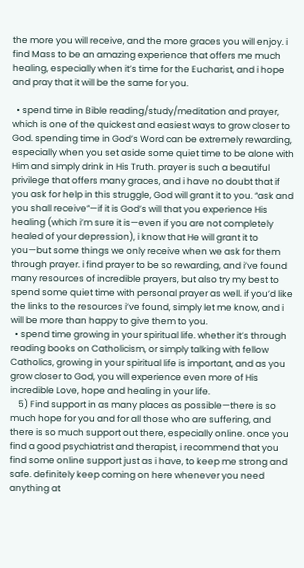the more you will receive, and the more graces you will enjoy. i find Mass to be an amazing experience that offers me much healing, especially when it’s time for the Eucharist, and i hope and pray that it will be the same for you.

  • spend time in Bible reading/study/meditation and prayer, which is one of the quickest and easiest ways to grow closer to God. spending time in God’s Word can be extremely rewarding, especially when you set aside some quiet time to be alone with Him and simply drink in His Truth. prayer is such a beautiful privilege that offers many graces, and i have no doubt that if you ask for help in this struggle, God will grant it to you. “ask and you shall receive”—if it is God’s will that you experience His healing (which i’m sure it is—even if you are not completely healed of your depression), i know that He will grant it to you—but some things we only receive when we ask for them through prayer. i find prayer to be so rewarding, and i’ve found many resources of incredible prayers, but also try my best to spend some quiet time with personal prayer as well. if you’d like the links to the resources i’ve found, simply let me know, and i will be more than happy to give them to you.
  • spend time growing in your spiritual life. whether it’s through reading books on Catholicism, or simply talking with fellow Catholics, growing in your spiritual life is important, and as you grow closer to God, you will experience even more of His incredible Love, hope and healing in your life.
    5) Find support in as many places as possible—there is so much hope for you and for all those who are suffering, and there is so much support out there, especially online. once you find a good psychiatrist and therapist, i recommend that you find some online support just as i have, to keep me strong and safe. definitely keep coming on here whenever you need anything at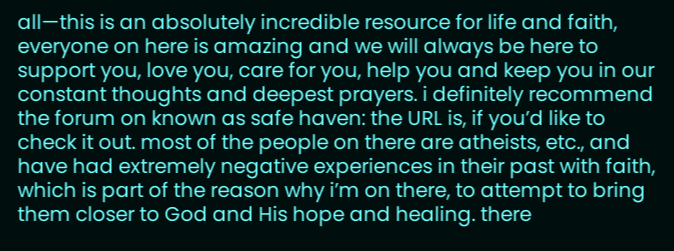all—this is an absolutely incredible resource for life and faith, everyone on here is amazing and we will always be here to support you, love you, care for you, help you and keep you in our constant thoughts and deepest prayers. i definitely recommend the forum on known as safe haven: the URL is, if you’d like to check it out. most of the people on there are atheists, etc., and have had extremely negative experiences in their past with faith, which is part of the reason why i’m on there, to attempt to bring them closer to God and His hope and healing. there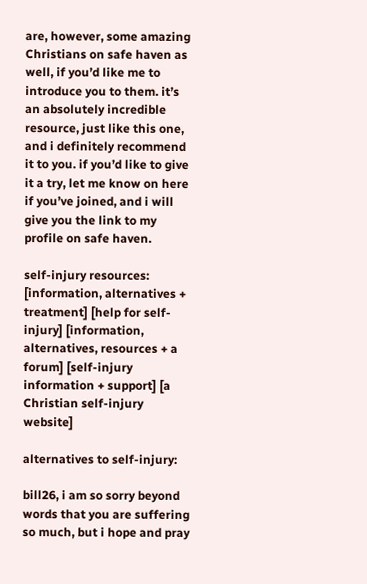are, however, some amazing Christians on safe haven as well, if you’d like me to introduce you to them. it’s an absolutely incredible resource, just like this one, and i definitely recommend it to you. if you’d like to give it a try, let me know on here if you’ve joined, and i will give you the link to my profile on safe haven.

self-injury resources: [information, alternatives + treatment] [help for self-injury] [information, alternatives, resources + a forum] [self-injury information + support] [a Christian self-injury website]

alternatives to self-injury:

bill26, i am so sorry beyond words that you are suffering so much, but i hope and pray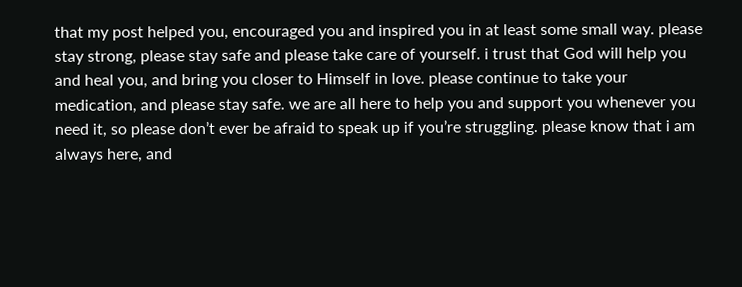that my post helped you, encouraged you and inspired you in at least some small way. please stay strong, please stay safe and please take care of yourself. i trust that God will help you and heal you, and bring you closer to Himself in love. please continue to take your medication, and please stay safe. we are all here to help you and support you whenever you need it, so please don’t ever be afraid to speak up if you’re struggling. please know that i am always here, and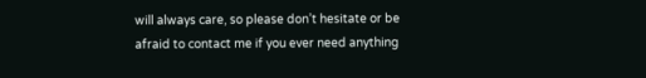will always care, so please don’t hesitate or be afraid to contact me if you ever need anything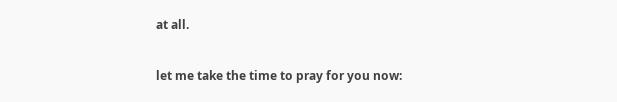at all.

let me take the time to pray for you now: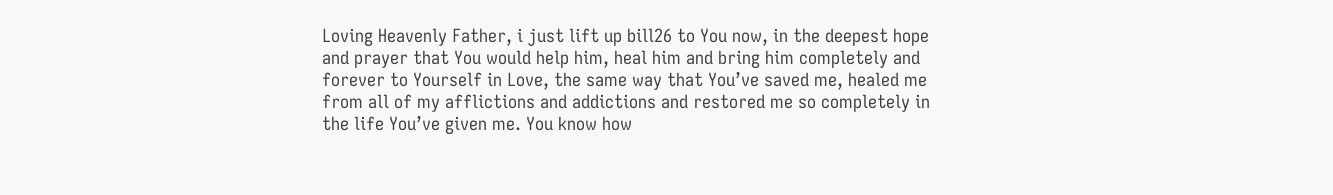Loving Heavenly Father, i just lift up bill26 to You now, in the deepest hope and prayer that You would help him, heal him and bring him completely and forever to Yourself in Love, the same way that You’ve saved me, healed me from all of my afflictions and addictions and restored me so completely in the life You’ve given me. You know how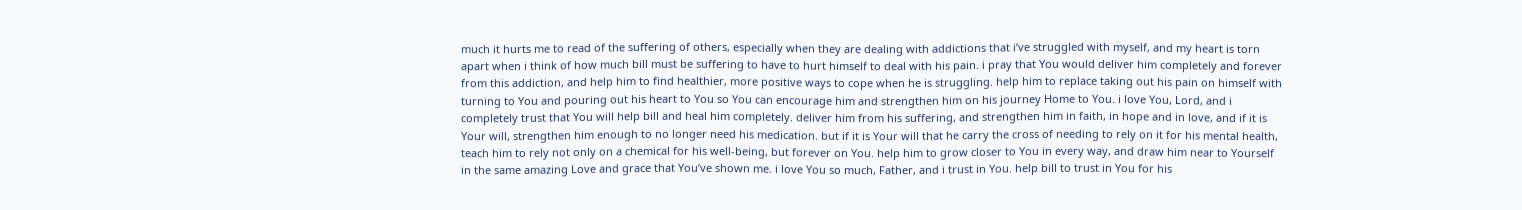much it hurts me to read of the suffering of others, especially when they are dealing with addictions that i’ve struggled with myself, and my heart is torn apart when i think of how much bill must be suffering to have to hurt himself to deal with his pain. i pray that You would deliver him completely and forever from this addiction, and help him to find healthier, more positive ways to cope when he is struggling. help him to replace taking out his pain on himself with turning to You and pouring out his heart to You so You can encourage him and strengthen him on his journey Home to You. i love You, Lord, and i completely trust that You will help bill and heal him completely. deliver him from his suffering, and strengthen him in faith, in hope and in love, and if it is Your will, strengthen him enough to no longer need his medication. but if it is Your will that he carry the cross of needing to rely on it for his mental health, teach him to rely not only on a chemical for his well-being, but forever on You. help him to grow closer to You in every way, and draw him near to Yourself in the same amazing Love and grace that You’ve shown me. i love You so much, Father, and i trust in You. help bill to trust in You for his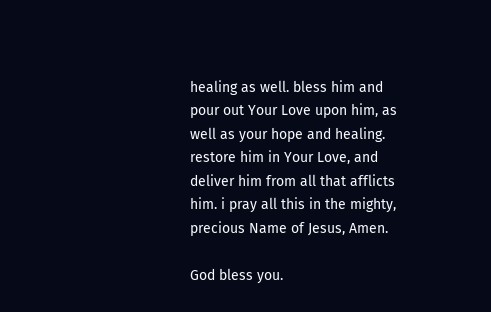healing as well. bless him and pour out Your Love upon him, as well as your hope and healing. restore him in Your Love, and deliver him from all that afflicts him. i pray all this in the mighty, precious Name of Jesus, Amen.

God bless you.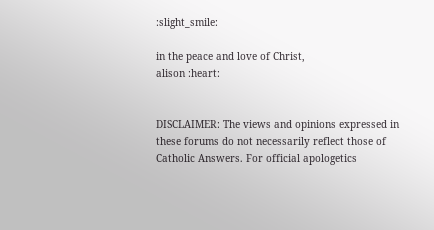:slight_smile:

in the peace and love of Christ,
alison :heart:


DISCLAIMER: The views and opinions expressed in these forums do not necessarily reflect those of Catholic Answers. For official apologetics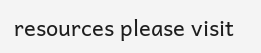resources please visit